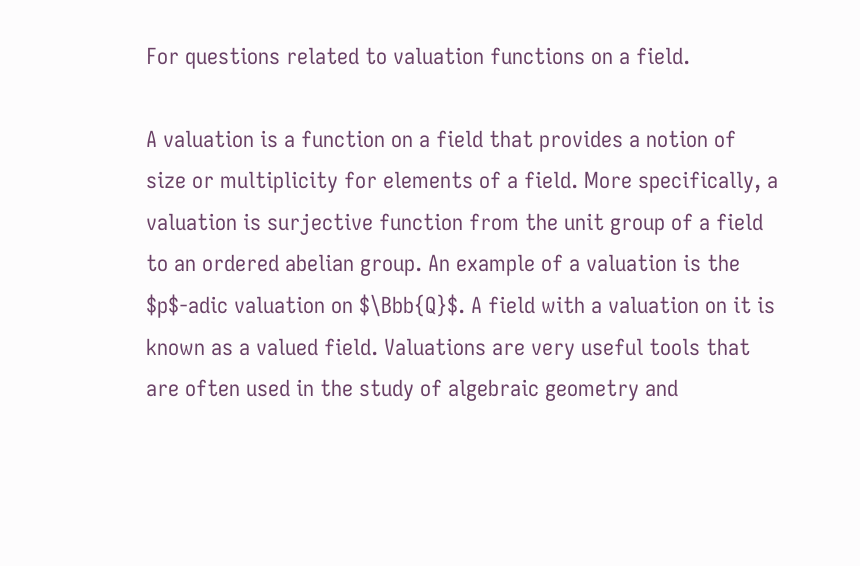For questions related to valuation functions on a field.

A valuation is a function on a field that provides a notion of size or multiplicity for elements of a field. More specifically, a valuation is surjective function from the unit group of a field to an ordered abelian group. An example of a valuation is the $p$-adic valuation on $\Bbb{Q}$. A field with a valuation on it is known as a valued field. Valuations are very useful tools that are often used in the study of algebraic geometry and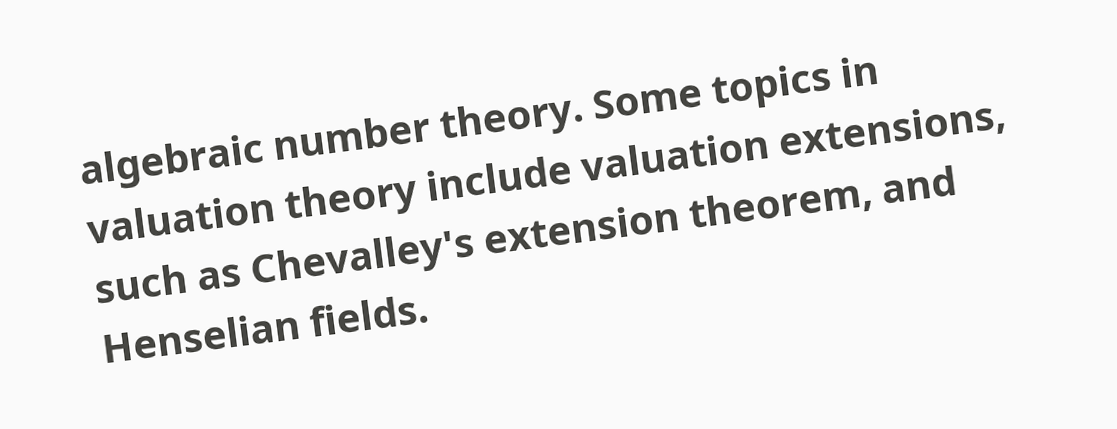algebraic number theory. Some topics in valuation theory include valuation extensions, such as Chevalley's extension theorem, and Henselian fields.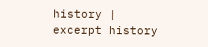history | excerpt history